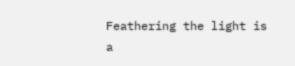Feathering the light is a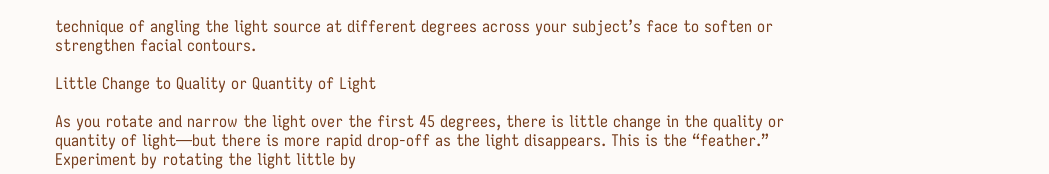technique of angling the light source at different degrees across your subject’s face to soften or strengthen facial contours.

Little Change to Quality or Quantity of Light

As you rotate and narrow the light over the first 45 degrees, there is little change in the quality or quantity of light—but there is more rapid drop-off as the light disappears. This is the “feather.” Experiment by rotating the light little by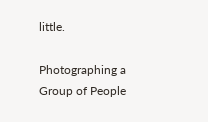little.

Photographing a Group of People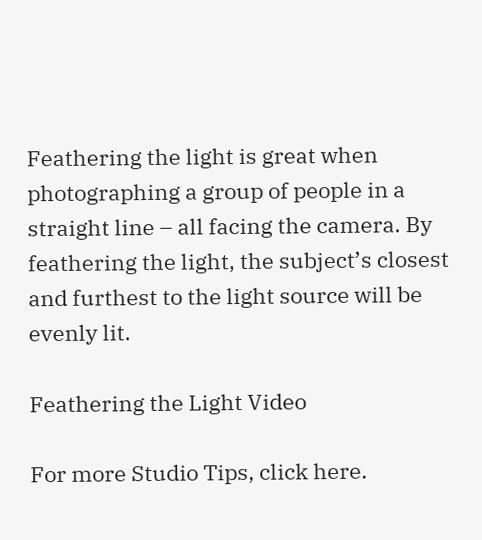Feathering the light is great when photographing a group of people in a straight line – all facing the camera. By feathering the light, the subject’s closest and furthest to the light source will be evenly lit.

Feathering the Light Video

For more Studio Tips, click here.